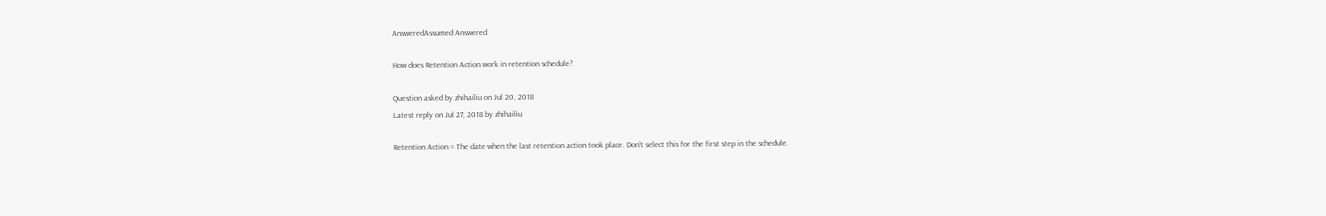AnsweredAssumed Answered

How does Retention Action work in retention schedule?

Question asked by zhihailiu on Jul 20, 2018
Latest reply on Jul 27, 2018 by zhihailiu

Retention Action = The date when the last retention action took place. Don't select this for the first step in the schedule.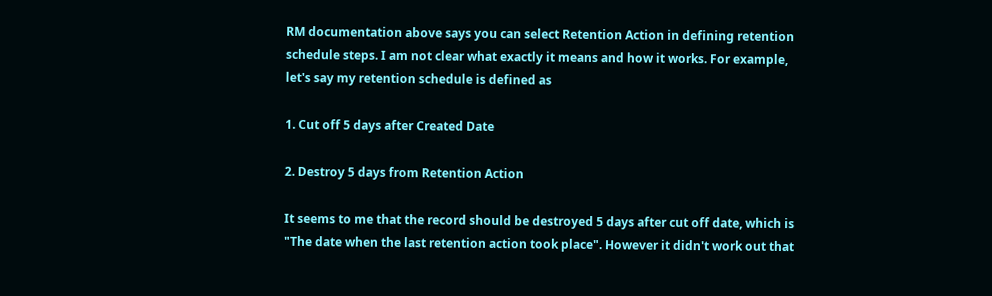RM documentation above says you can select Retention Action in defining retention schedule steps. I am not clear what exactly it means and how it works. For example, let's say my retention schedule is defined as

1. Cut off 5 days after Created Date

2. Destroy 5 days from Retention Action

It seems to me that the record should be destroyed 5 days after cut off date, which is "The date when the last retention action took place". However it didn't work out that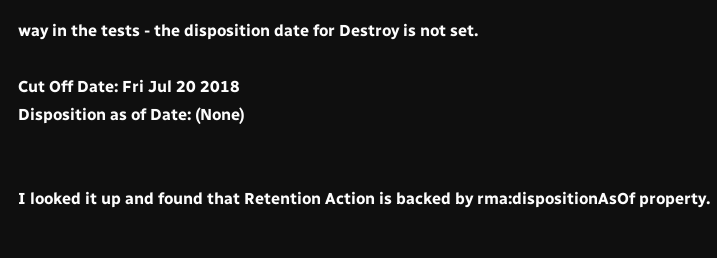way in the tests - the disposition date for Destroy is not set.

Cut Off Date: Fri Jul 20 2018
Disposition as of Date: (None)


I looked it up and found that Retention Action is backed by rma:dispositionAsOf property.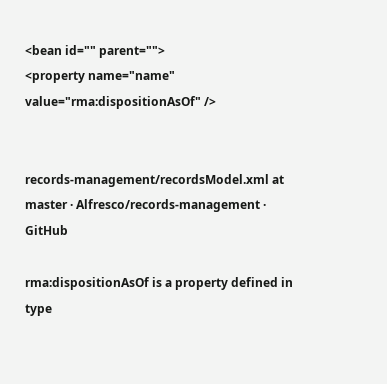<bean id="" parent="">
<property name="name" value="rma:dispositionAsOf" />


records-management/recordsModel.xml at master · Alfresco/records-management · GitHub

rma:dispositionAsOf is a property defined in type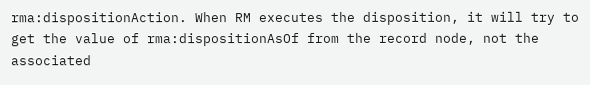rma:dispositionAction. When RM executes the disposition, it will try to get the value of rma:dispositionAsOf from the record node, not the associated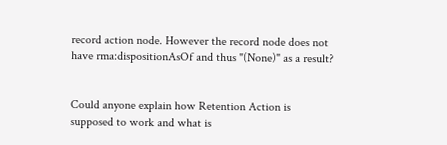record action node. However the record node does not have rma:dispositionAsOf and thus "(None)" as a result?


Could anyone explain how Retention Action is supposed to work and what is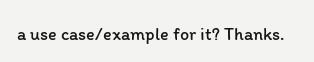a use case/example for it? Thanks.